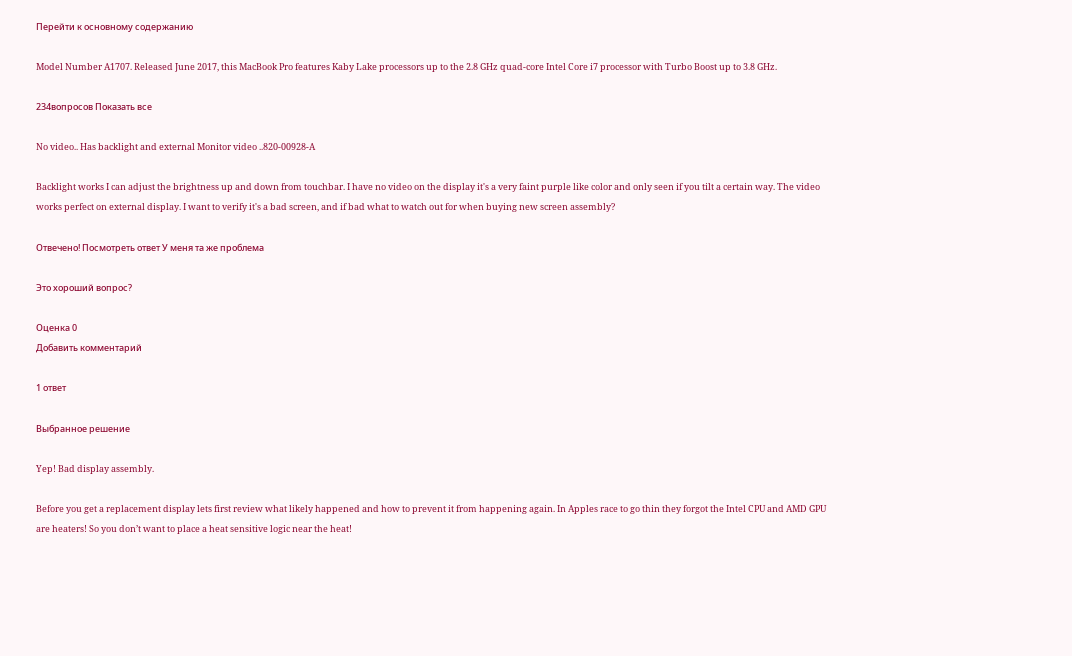Перейти к основному содержанию

Model Number A1707. Released June 2017, this MacBook Pro features Kaby Lake processors up to the 2.8 GHz quad-core Intel Core i7 processor with Turbo Boost up to 3.8 GHz.

234вопросов Показать все

No video.. Has backlight and external Monitor video ..820-00928-A

Backlight works I can adjust the brightness up and down from touchbar. I have no video on the display it's a very faint purple like color and only seen if you tilt a certain way. The video works perfect on external display. I want to verify it's a bad screen, and if bad what to watch out for when buying new screen assembly?

Отвечено! Посмотреть ответ У меня та же проблема

Это хороший вопрос?

Оценка 0
Добавить комментарий

1 ответ

Выбранное решение

Yep! Bad display assembly.

Before you get a replacement display lets first review what likely happened and how to prevent it from happening again. In Apples race to go thin they forgot the Intel CPU and AMD GPU are heaters! So you don’t want to place a heat sensitive logic near the heat!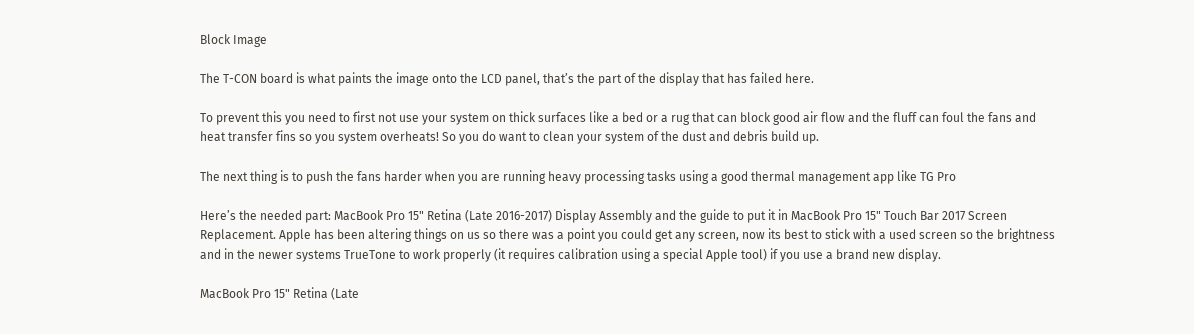Block Image

The T-CON board is what paints the image onto the LCD panel, that’s the part of the display that has failed here.

To prevent this you need to first not use your system on thick surfaces like a bed or a rug that can block good air flow and the fluff can foul the fans and heat transfer fins so you system overheats! So you do want to clean your system of the dust and debris build up.

The next thing is to push the fans harder when you are running heavy processing tasks using a good thermal management app like TG Pro

Here’s the needed part: MacBook Pro 15" Retina (Late 2016-2017) Display Assembly and the guide to put it in MacBook Pro 15" Touch Bar 2017 Screen Replacement. Apple has been altering things on us so there was a point you could get any screen, now its best to stick with a used screen so the brightness and in the newer systems TrueTone to work properly (it requires calibration using a special Apple tool) if you use a brand new display.

MacBook Pro 15" Retina (Late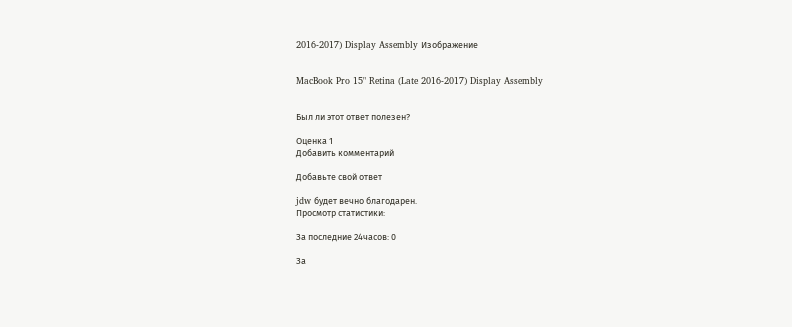2016-2017) Display Assembly Изображение


MacBook Pro 15" Retina (Late 2016-2017) Display Assembly


Был ли этот ответ полезен?

Оценка 1
Добавить комментарий

Добавьте свой ответ

jdw будет вечно благодарен.
Просмотр статистики:

За последние 24часов: 0

За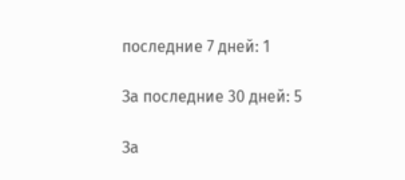последние 7 дней: 1

За последние 30 дней: 5

За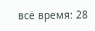всё время: 28